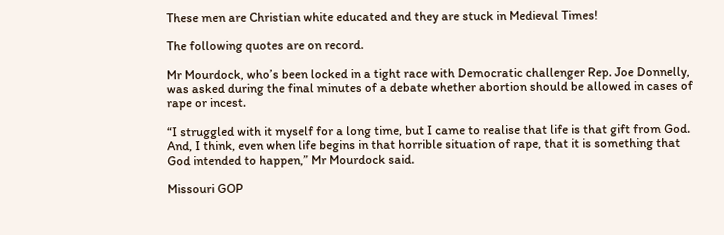These men are Christian white educated and they are stuck in Medieval Times!

The following quotes are on record.

Mr Mourdock, who’s been locked in a tight race with Democratic challenger Rep. Joe Donnelly, was asked during the final minutes of a debate whether abortion should be allowed in cases of rape or incest.

“I struggled with it myself for a long time, but I came to realise that life is that gift from God. And, I think, even when life begins in that horrible situation of rape, that it is something that God intended to happen,” Mr Mourdock said.

Missouri GOP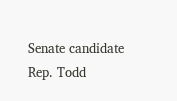Senate candidate Rep. Todd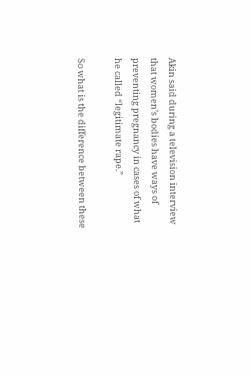Akin said during a television interview that women’s bodies have ways of preventing pregnancy in cases of what he called “legitimate rape.”

So what is the difference between these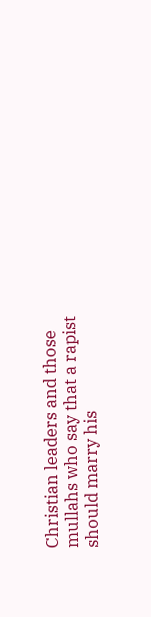Christian leaders and those mullahs who say that a rapist should marry his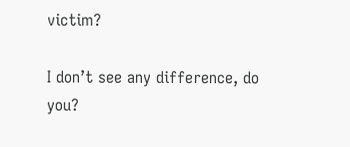victim?

I don’t see any difference, do you?